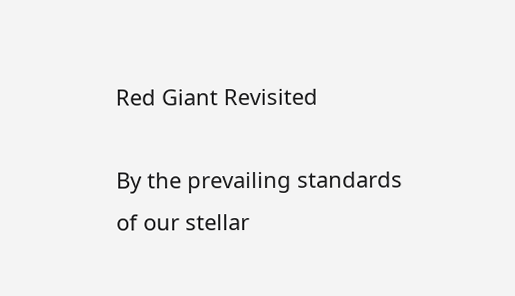Red Giant Revisited

By the prevailing standards of our stellar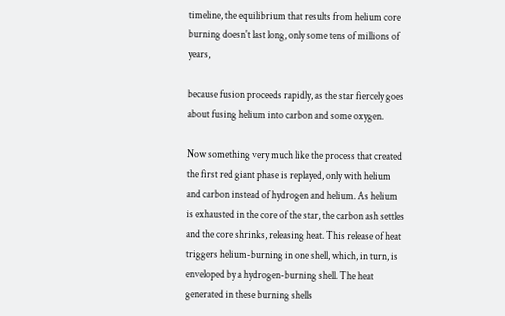timeline, the equilibrium that results from helium core burning doesn't last long, only some tens of millions of years,

because fusion proceeds rapidly, as the star fiercely goes about fusing helium into carbon and some oxygen.

Now something very much like the process that created the first red giant phase is replayed, only with helium and carbon instead of hydrogen and helium. As helium is exhausted in the core of the star, the carbon ash settles and the core shrinks, releasing heat. This release of heat triggers helium-burning in one shell, which, in turn, is enveloped by a hydrogen-burning shell. The heat generated in these burning shells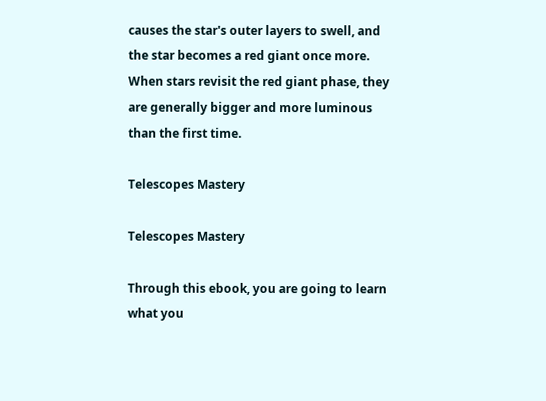causes the star's outer layers to swell, and the star becomes a red giant once more. When stars revisit the red giant phase, they are generally bigger and more luminous than the first time.

Telescopes Mastery

Telescopes Mastery

Through this ebook, you are going to learn what you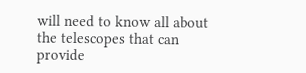will need to know all about the telescopes that can provide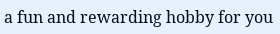a fun and rewarding hobby for you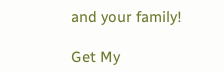and your family!

Get My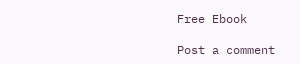Free Ebook

Post a comment